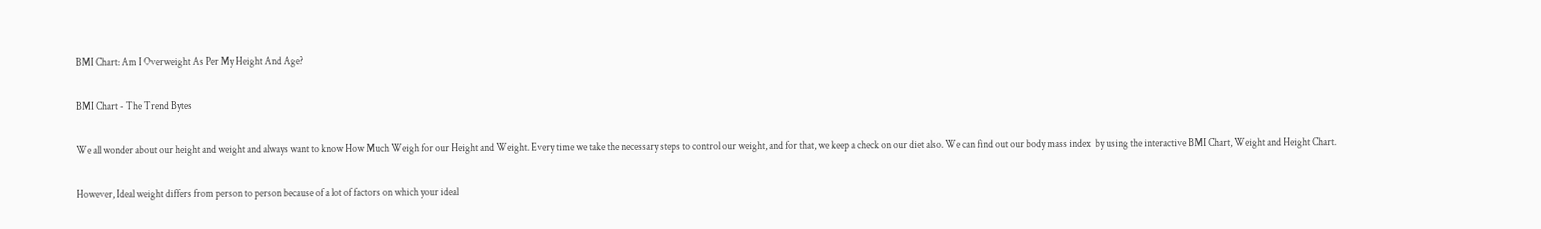BMI Chart: Am I Overweight As Per My Height And Age?

BMI Chart - The Trend Bytes

We all wonder about our height and weight and always want to know How Much Weigh for our Height and Weight. Every time we take the necessary steps to control our weight, and for that, we keep a check on our diet also. We can find out our body mass index  by using the interactive BMI Chart, Weight and Height Chart.

However, Ideal weight differs from person to person because of a lot of factors on which your ideal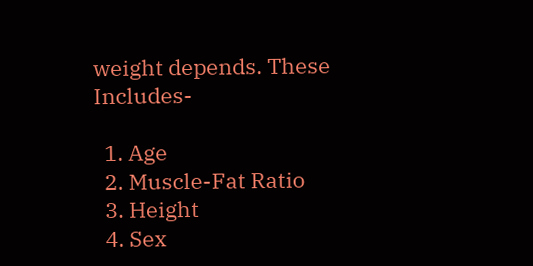weight depends. These Includes-

  1. Age
  2. Muscle-Fat Ratio
  3. Height
  4. Sex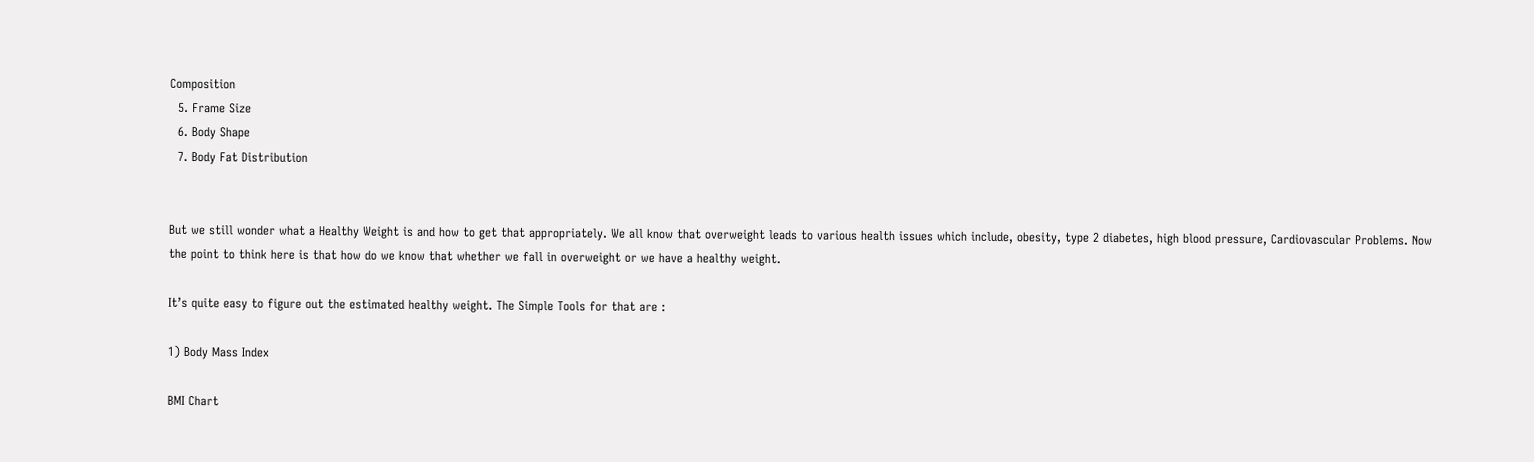Composition
  5. Frame Size
  6. Body Shape
  7. Body Fat Distribution


But we still wonder what a Healthy Weight is and how to get that appropriately. We all know that overweight leads to various health issues which include, obesity, type 2 diabetes, high blood pressure, Cardiovascular Problems. Now the point to think here is that how do we know that whether we fall in overweight or we have a healthy weight.

It’s quite easy to figure out the estimated healthy weight. The Simple Tools for that are :

1) Body Mass Index

BMI Chart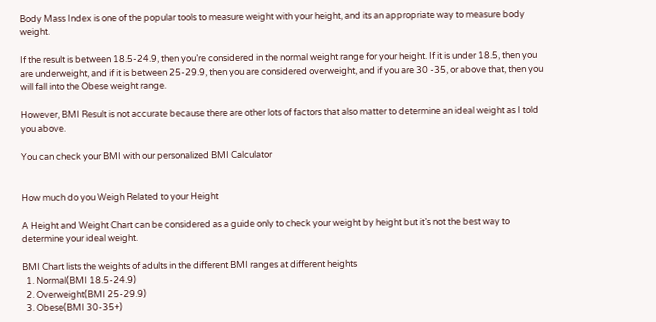Body Mass Index is one of the popular tools to measure weight with your height, and its an appropriate way to measure body weight.

If the result is between 18.5-24.9, then you’re considered in the normal weight range for your height. If it is under 18.5, then you are underweight, and if it is between 25-29.9, then you are considered overweight, and if you are 30 -35, or above that, then you will fall into the Obese weight range.

However, BMI Result is not accurate because there are other lots of factors that also matter to determine an ideal weight as I told you above.

You can check your BMI with our personalized BMI Calculator


How much do you Weigh Related to your Height

A Height and Weight Chart can be considered as a guide only to check your weight by height but it’s not the best way to determine your ideal weight.

BMI Chart lists the weights of adults in the different BMI ranges at different heights
  1. Normal(BMI 18.5-24.9)
  2. Overweight(BMI 25-29.9)
  3. Obese(BMI 30-35+)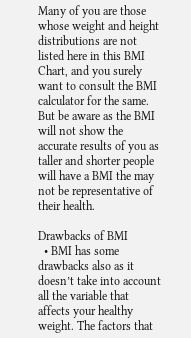Many of you are those whose weight and height distributions are not listed here in this BMI Chart, and you surely want to consult the BMI calculator for the same. But be aware as the BMI will not show the accurate results of you as taller and shorter people will have a BMI the may not be representative of their health.

Drawbacks of BMI
  • BMI has some drawbacks also as it doesn’t take into account all the variable that affects your healthy weight. The factors that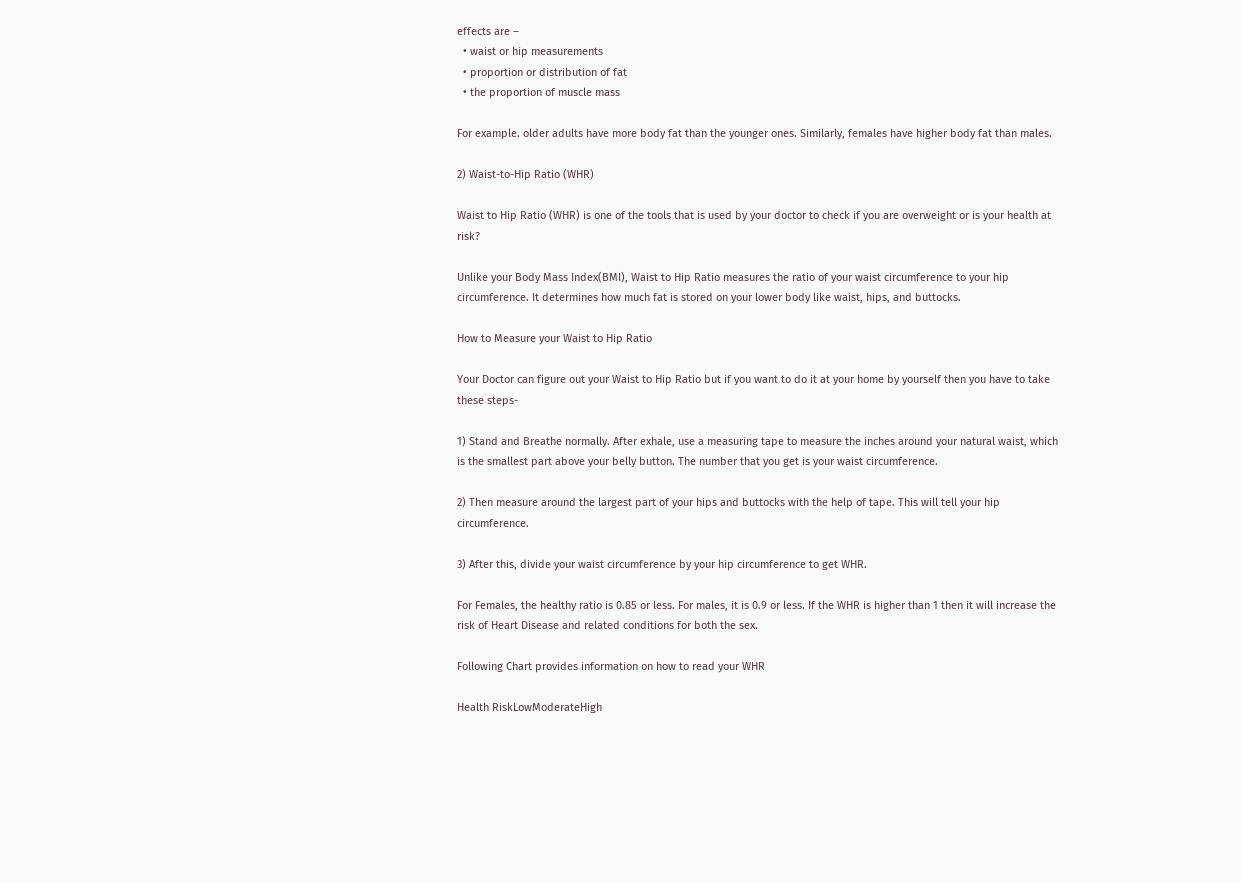effects are –
  • waist or hip measurements
  • proportion or distribution of fat
  • the proportion of muscle mass

For example. older adults have more body fat than the younger ones. Similarly, females have higher body fat than males.

2) Waist-to-Hip Ratio (WHR)

Waist to Hip Ratio (WHR) is one of the tools that is used by your doctor to check if you are overweight or is your health at risk?

Unlike your Body Mass Index(BMI), Waist to Hip Ratio measures the ratio of your waist circumference to your hip circumference. It determines how much fat is stored on your lower body like waist, hips, and buttocks.

How to Measure your Waist to Hip Ratio

Your Doctor can figure out your Waist to Hip Ratio but if you want to do it at your home by yourself then you have to take these steps-

1) Stand and Breathe normally. After exhale, use a measuring tape to measure the inches around your natural waist, which is the smallest part above your belly button. The number that you get is your waist circumference.

2) Then measure around the largest part of your hips and buttocks with the help of tape. This will tell your hip circumference.

3) After this, divide your waist circumference by your hip circumference to get WHR.

For Females, the healthy ratio is 0.85 or less. For males, it is 0.9 or less. If the WHR is higher than 1 then it will increase the risk of Heart Disease and related conditions for both the sex.

Following Chart provides information on how to read your WHR

Health RiskLowModerateHigh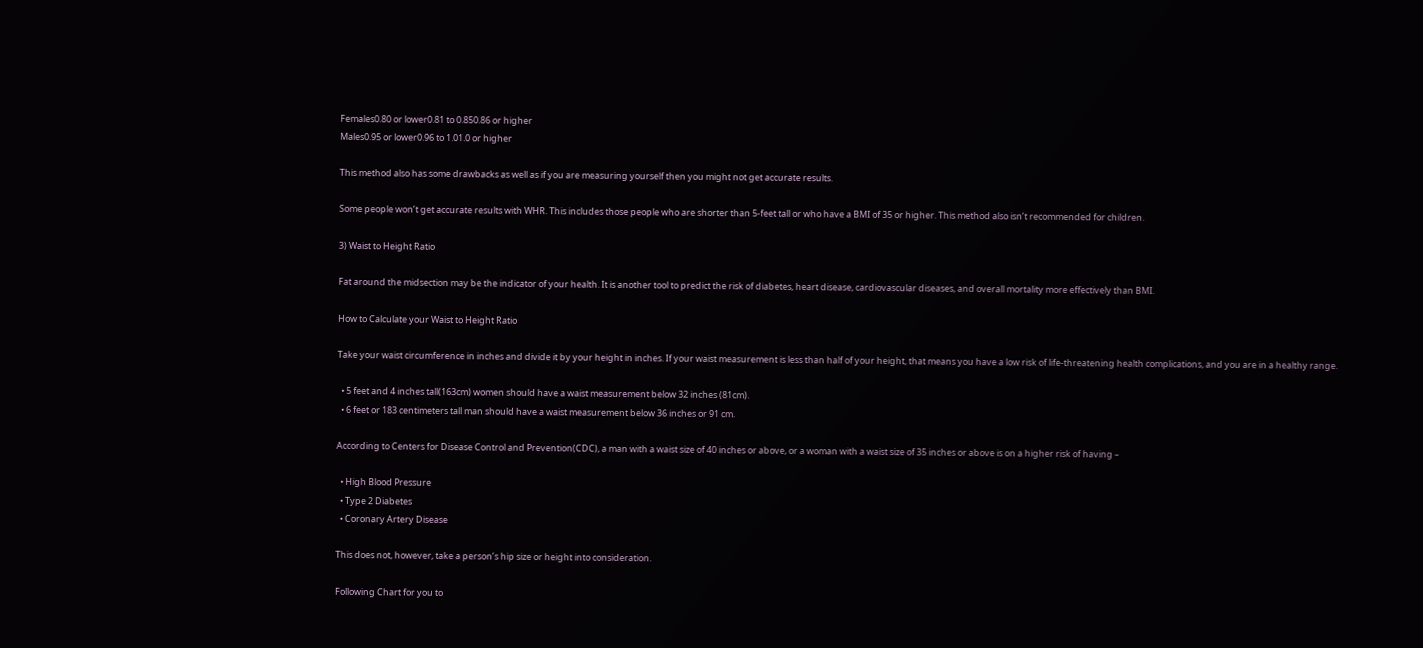Females0.80 or lower0.81 to 0.850.86 or higher
Males0.95 or lower0.96 to 1.01.0 or higher

This method also has some drawbacks as well as if you are measuring yourself then you might not get accurate results.

Some people won’t get accurate results with WHR. This includes those people who are shorter than 5-feet tall or who have a BMI of 35 or higher. This method also isn’t recommended for children.

3) Waist to Height Ratio

Fat around the midsection may be the indicator of your health. It is another tool to predict the risk of diabetes, heart disease, cardiovascular diseases, and overall mortality more effectively than BMI.

How to Calculate your Waist to Height Ratio

Take your waist circumference in inches and divide it by your height in inches. If your waist measurement is less than half of your height, that means you have a low risk of life-threatening health complications, and you are in a healthy range.

  • 5 feet and 4 inches tall(163cm) women should have a waist measurement below 32 inches (81cm).
  • 6 feet or 183 centimeters tall man should have a waist measurement below 36 inches or 91 cm.

According to Centers for Disease Control and Prevention(CDC), a man with a waist size of 40 inches or above, or a woman with a waist size of 35 inches or above is on a higher risk of having –

  • High Blood Pressure
  • Type 2 Diabetes
  • Coronary Artery Disease

This does not, however, take a person’s hip size or height into consideration.

Following Chart for you to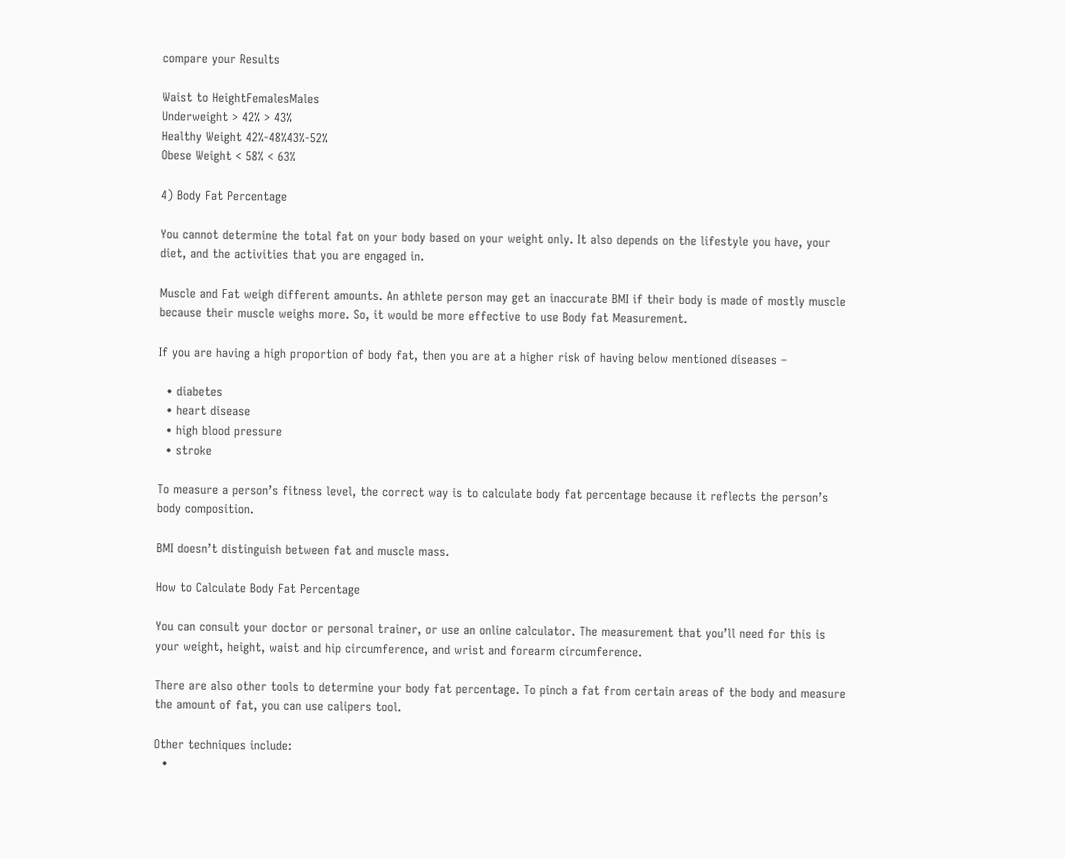compare your Results

Waist to HeightFemalesMales
Underweight > 42% > 43%
Healthy Weight 42%-48%43%-52%
Obese Weight < 58% < 63%

4) Body Fat Percentage

You cannot determine the total fat on your body based on your weight only. It also depends on the lifestyle you have, your diet, and the activities that you are engaged in.

Muscle and Fat weigh different amounts. An athlete person may get an inaccurate BMI if their body is made of mostly muscle because their muscle weighs more. So, it would be more effective to use Body fat Measurement.

If you are having a high proportion of body fat, then you are at a higher risk of having below mentioned diseases –

  • diabetes
  • heart disease
  • high blood pressure
  • stroke

To measure a person’s fitness level, the correct way is to calculate body fat percentage because it reflects the person’s body composition.

BMI doesn’t distinguish between fat and muscle mass.

How to Calculate Body Fat Percentage

You can consult your doctor or personal trainer, or use an online calculator. The measurement that you’ll need for this is your weight, height, waist and hip circumference, and wrist and forearm circumference.

There are also other tools to determine your body fat percentage. To pinch a fat from certain areas of the body and measure the amount of fat, you can use calipers tool.

Other techniques include:
  •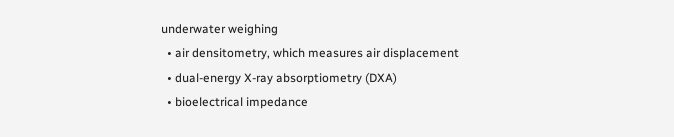underwater weighing
  • air densitometry, which measures air displacement
  • dual-energy X-ray absorptiometry (DXA)
  • bioelectrical impedance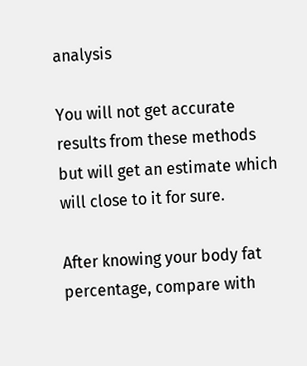analysis

You will not get accurate results from these methods but will get an estimate which will close to it for sure.

After knowing your body fat percentage, compare with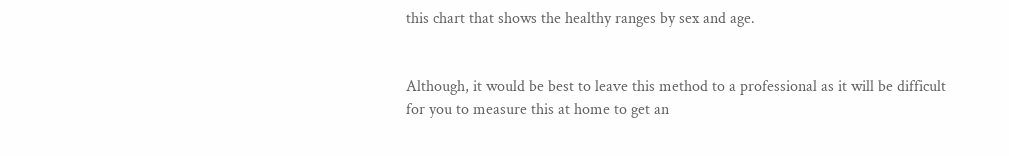this chart that shows the healthy ranges by sex and age.


Although, it would be best to leave this method to a professional as it will be difficult for you to measure this at home to get an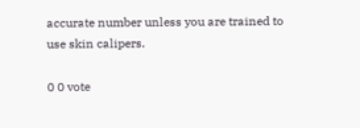accurate number unless you are trained to use skin calipers.

0 0 vote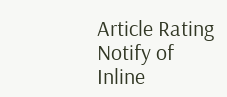Article Rating
Notify of
Inline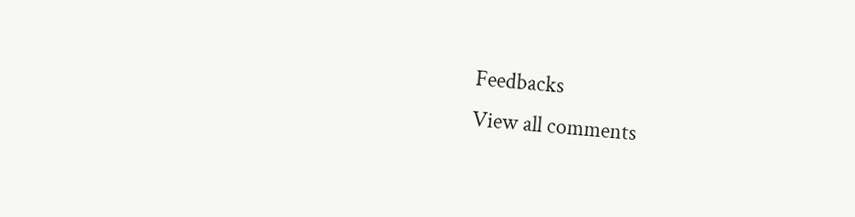Feedbacks
View all comments